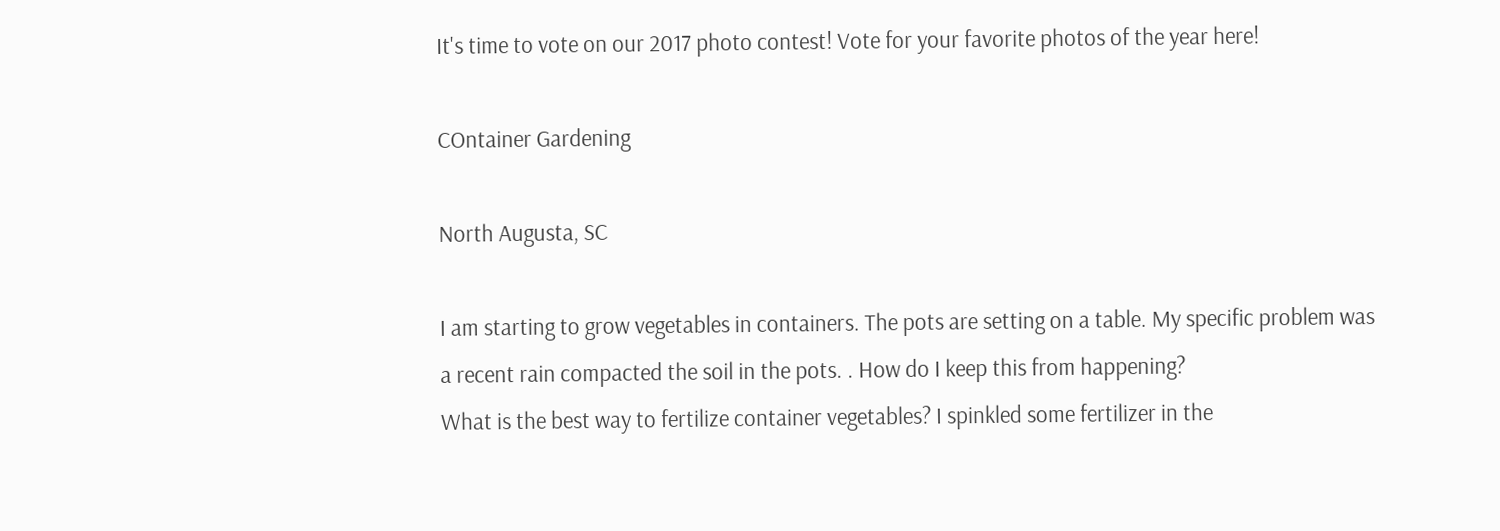It's time to vote on our 2017 photo contest! Vote for your favorite photos of the year here!

COntainer Gardening

North Augusta, SC

I am starting to grow vegetables in containers. The pots are setting on a table. My specific problem was a recent rain compacted the soil in the pots. . How do I keep this from happening?
What is the best way to fertilize container vegetables? I spinkled some fertilizer in the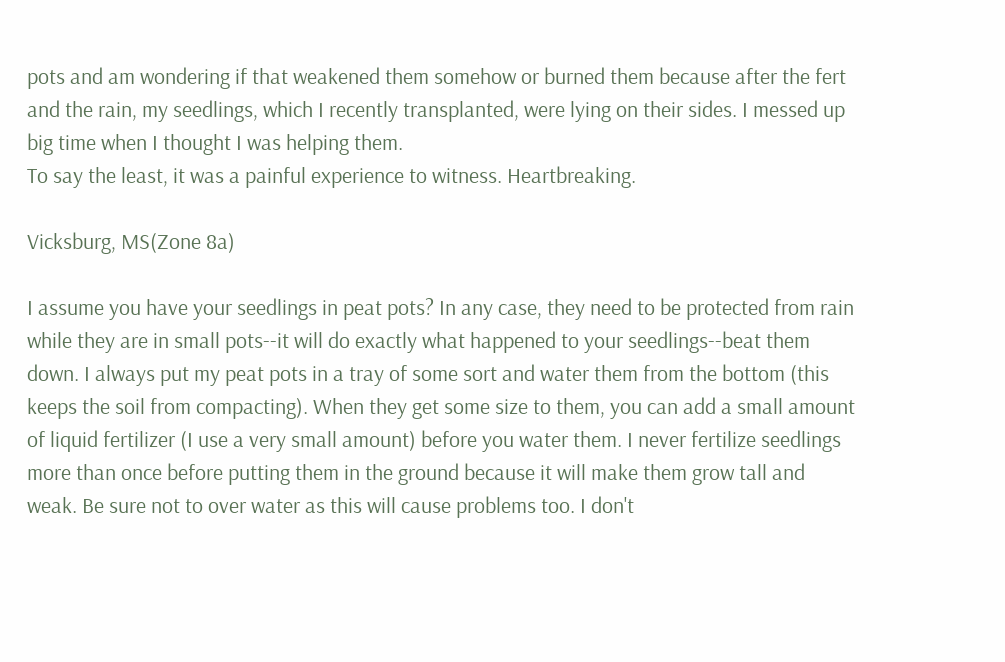pots and am wondering if that weakened them somehow or burned them because after the fert and the rain, my seedlings, which I recently transplanted, were lying on their sides. I messed up big time when I thought I was helping them.
To say the least, it was a painful experience to witness. Heartbreaking.

Vicksburg, MS(Zone 8a)

I assume you have your seedlings in peat pots? In any case, they need to be protected from rain while they are in small pots--it will do exactly what happened to your seedlings--beat them down. I always put my peat pots in a tray of some sort and water them from the bottom (this keeps the soil from compacting). When they get some size to them, you can add a small amount of liquid fertilizer (I use a very small amount) before you water them. I never fertilize seedlings more than once before putting them in the ground because it will make them grow tall and weak. Be sure not to over water as this will cause problems too. I don't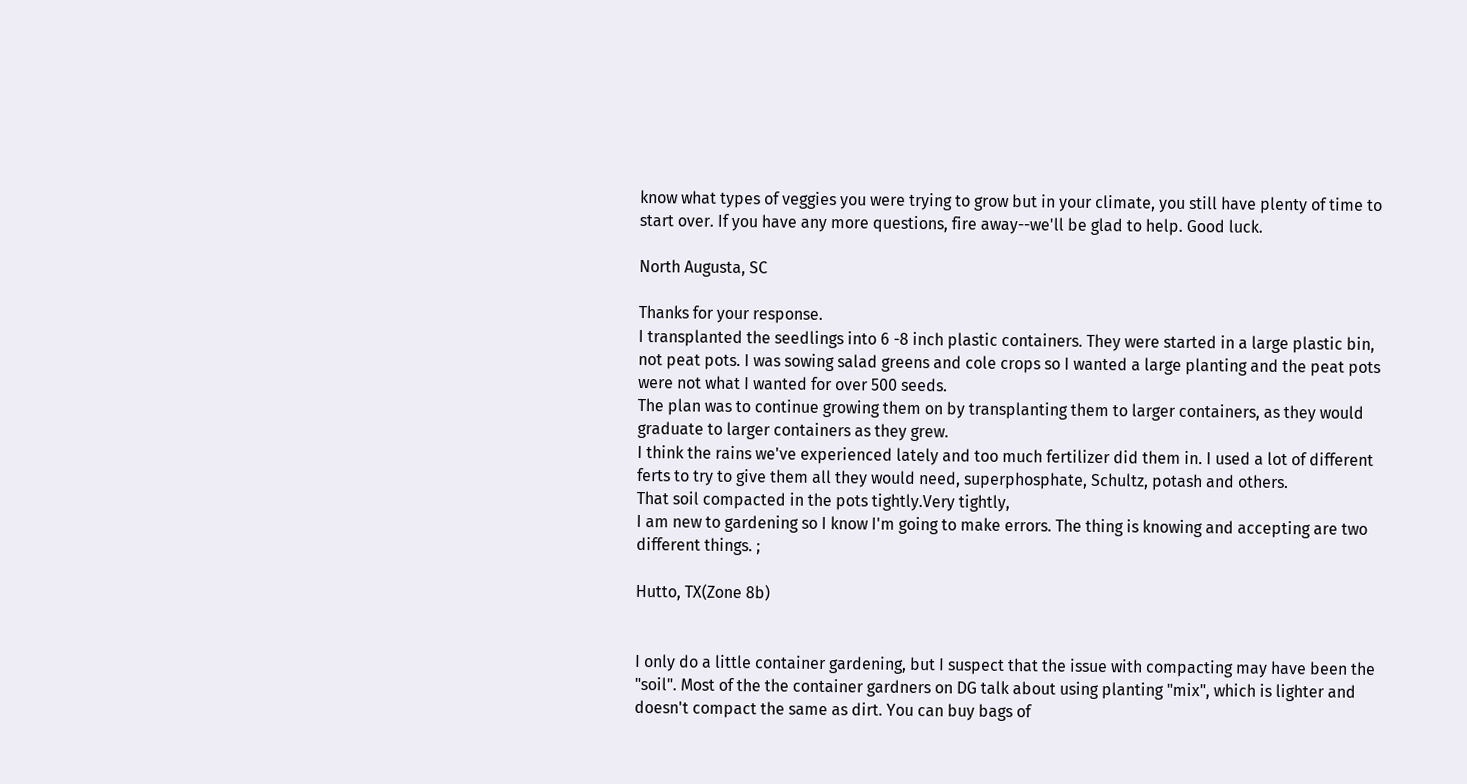know what types of veggies you were trying to grow but in your climate, you still have plenty of time to start over. If you have any more questions, fire away--we'll be glad to help. Good luck.

North Augusta, SC

Thanks for your response.
I transplanted the seedlings into 6 -8 inch plastic containers. They were started in a large plastic bin, not peat pots. I was sowing salad greens and cole crops so I wanted a large planting and the peat pots were not what I wanted for over 500 seeds.
The plan was to continue growing them on by transplanting them to larger containers, as they would graduate to larger containers as they grew.
I think the rains we've experienced lately and too much fertilizer did them in. I used a lot of different ferts to try to give them all they would need, superphosphate, Schultz, potash and others.
That soil compacted in the pots tightly.Very tightly,
I am new to gardening so I know I'm going to make errors. The thing is knowing and accepting are two different things. ;

Hutto, TX(Zone 8b)


I only do a little container gardening, but I suspect that the issue with compacting may have been the "soil". Most of the the container gardners on DG talk about using planting "mix", which is lighter and doesn't compact the same as dirt. You can buy bags of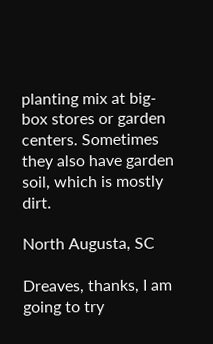planting mix at big-box stores or garden centers. Sometimes they also have garden soil, which is mostly dirt.

North Augusta, SC

Dreaves, thanks, I am going to try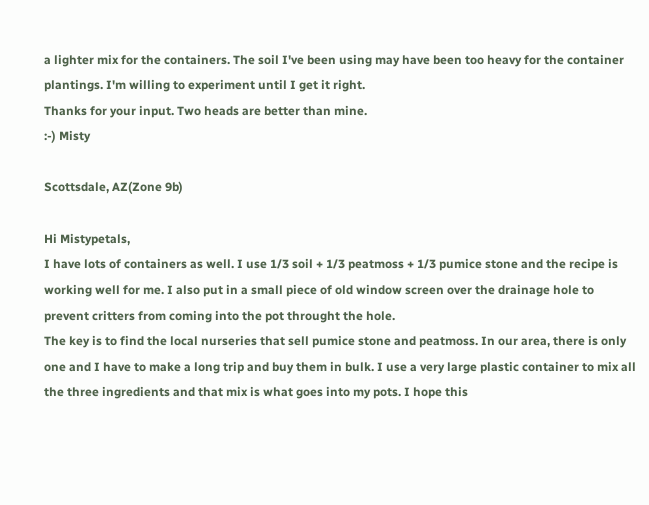a lighter mix for the containers. The soil I've been using may have been too heavy for the container plantings. I'm willing to experiment until I get it right.
Thanks for your input. Two heads are better than mine.
:-) Misty

Scottsdale, AZ(Zone 9b)

Hi Mistypetals,
I have lots of containers as well. I use 1/3 soil + 1/3 peatmoss + 1/3 pumice stone and the recipe is working well for me. I also put in a small piece of old window screen over the drainage hole to prevent critters from coming into the pot throught the hole.
The key is to find the local nurseries that sell pumice stone and peatmoss. In our area, there is only one and I have to make a long trip and buy them in bulk. I use a very large plastic container to mix all the three ingredients and that mix is what goes into my pots. I hope this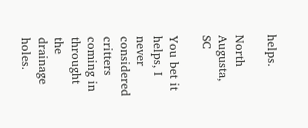helps.

North Augusta, SC

You bet it helps, I never considered critters coming in throught the drainage holes.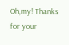Oh,my! Thanks for your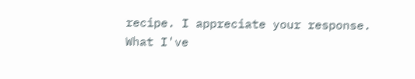recipe. I appreciate your response.
What I've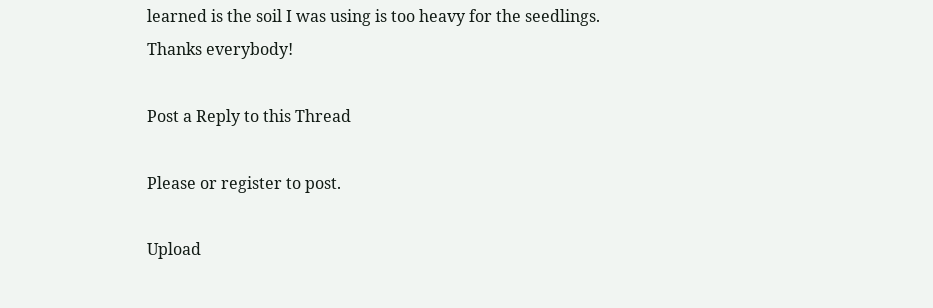learned is the soil I was using is too heavy for the seedlings.
Thanks everybody!

Post a Reply to this Thread

Please or register to post.

Upload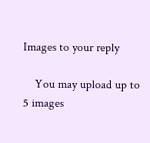Images to your reply

    You may upload up to 5 images